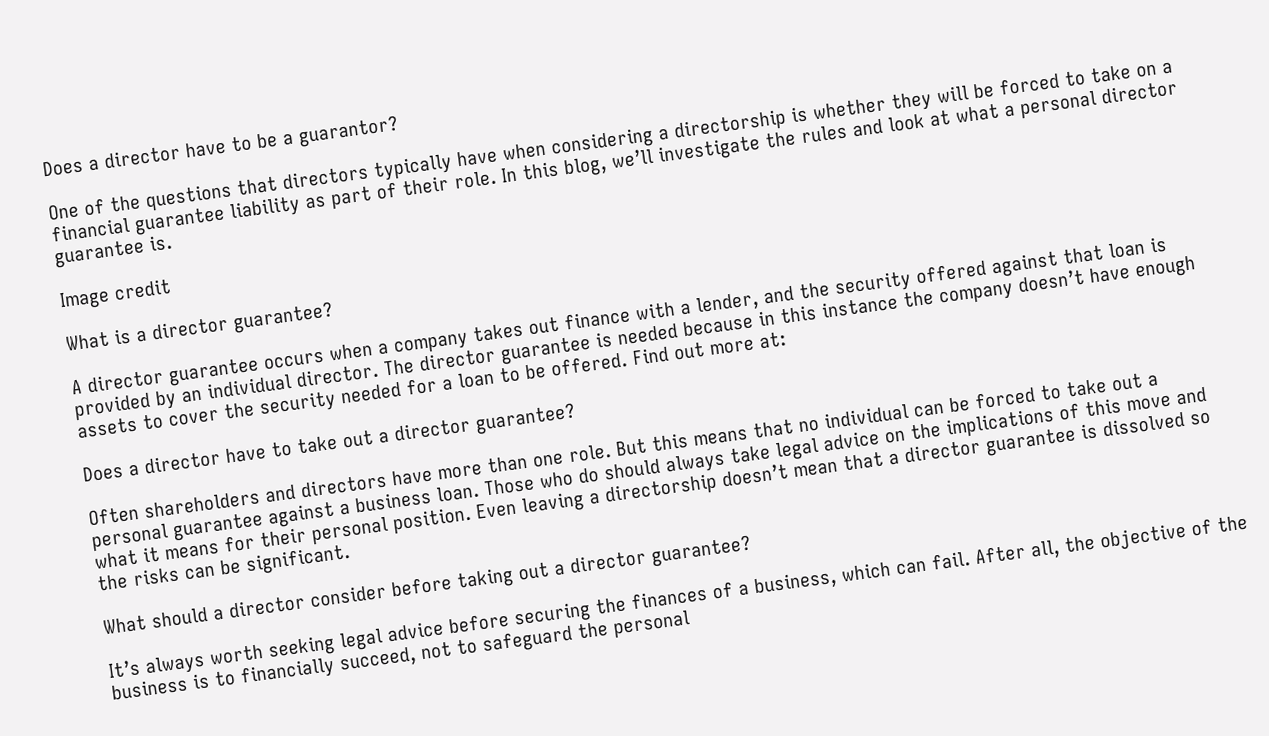Does a director have to be a guarantor?

One of the questions that directors typically have when considering a directorship is whether they will be forced to take on a financial guarantee liability as part of their role. In this blog, we’ll investigate the rules and look at what a personal director guarantee is.

Image credit

What is a director guarantee?

A director guarantee occurs when a company takes out finance with a lender, and the security offered against that loan is provided by an individual director. The director guarantee is needed because in this instance the company doesn’t have enough assets to cover the security needed for a loan to be offered. Find out more at:

Does a director have to take out a director guarantee?

Often shareholders and directors have more than one role. But this means that no individual can be forced to take out a personal guarantee against a business loan. Those who do should always take legal advice on the implications of this move and what it means for their personal position. Even leaving a directorship doesn’t mean that a director guarantee is dissolved so the risks can be significant.

What should a director consider before taking out a director guarantee?

It’s always worth seeking legal advice before securing the finances of a business, which can fail. After all, the objective of the business is to financially succeed, not to safeguard the personal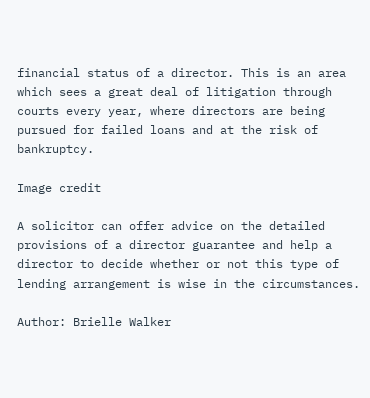financial status of a director. This is an area which sees a great deal of litigation through courts every year, where directors are being pursued for failed loans and at the risk of bankruptcy.

Image credit

A solicitor can offer advice on the detailed provisions of a director guarantee and help a director to decide whether or not this type of lending arrangement is wise in the circumstances.

Author: Brielle Walker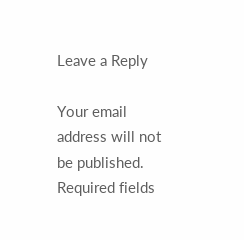Leave a Reply

Your email address will not be published. Required fields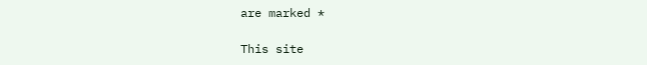are marked *

This site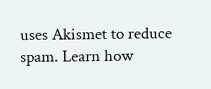uses Akismet to reduce spam. Learn how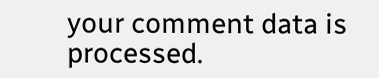your comment data is processed.